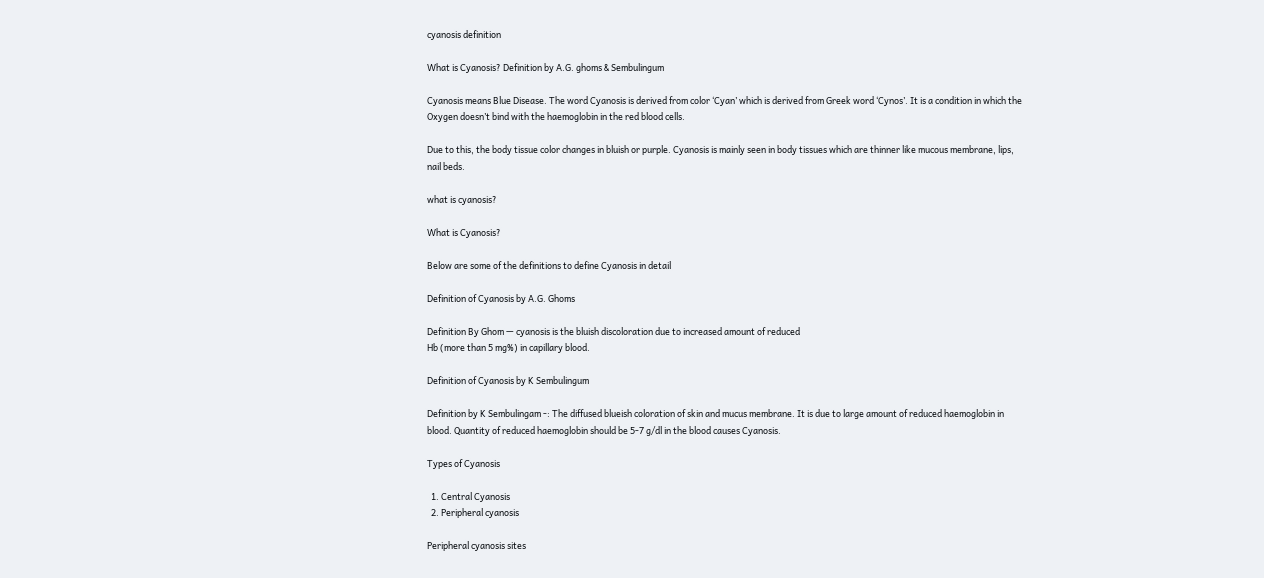cyanosis definition

What is Cyanosis? Definition by A.G. ghoms & Sembulingum

Cyanosis means Blue Disease. The word Cyanosis is derived from color ‘Cyan’ which is derived from Greek word ‘Cynos’. It is a condition in which the Oxygen doesn’t bind with the haemoglobin in the red blood cells.

Due to this, the body tissue color changes in bluish or purple. Cyanosis is mainly seen in body tissues which are thinner like mucous membrane, lips, nail beds.

what is cyanosis?

What is Cyanosis?

Below are some of the definitions to define Cyanosis in detail

Definition of Cyanosis by A.G. Ghoms

Definition By Ghom — cyanosis is the bluish discoloration due to increased amount of reduced
Hb (more than 5 mg%) in capillary blood.

Definition of Cyanosis by K Sembulingum

Definition by K Sembulingam -: The diffused blueish coloration of skin and mucus membrane. It is due to large amount of reduced haemoglobin in blood. Quantity of reduced haemoglobin should be 5-7 g/dl in the blood causes Cyanosis.

Types of Cyanosis

  1. Central Cyanosis
  2. Peripheral cyanosis

Peripheral cyanosis sites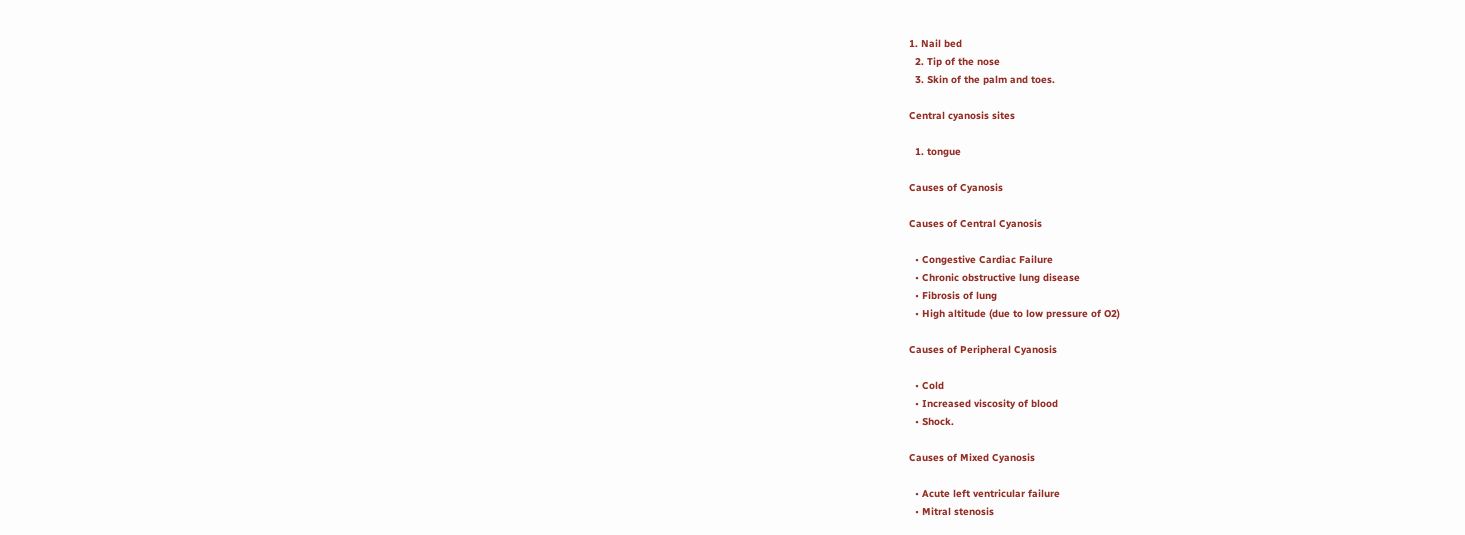1. Nail bed
  2. Tip of the nose
  3. Skin of the palm and toes.

Central cyanosis sites

  1. tongue

Causes of Cyanosis

Causes of Central Cyanosis

  • Congestive Cardiac Failure
  • Chronic obstructive lung disease
  • Fibrosis of lung
  • High altitude (due to low pressure of O2)

Causes of Peripheral Cyanosis

  • Cold
  • Increased viscosity of blood
  • Shock.

Causes of Mixed Cyanosis

  • Acute left ventricular failure
  • Mitral stenosis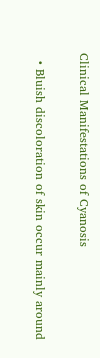Clinical Manifestations of Cyanosis

  • Bluish discoloration of skin occur mainly around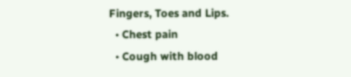Fingers, Toes and Lips.
  • Chest pain
  • Cough with blood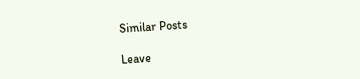Similar Posts

Leave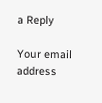a Reply

Your email address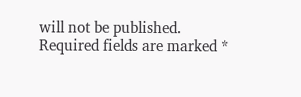will not be published. Required fields are marked *